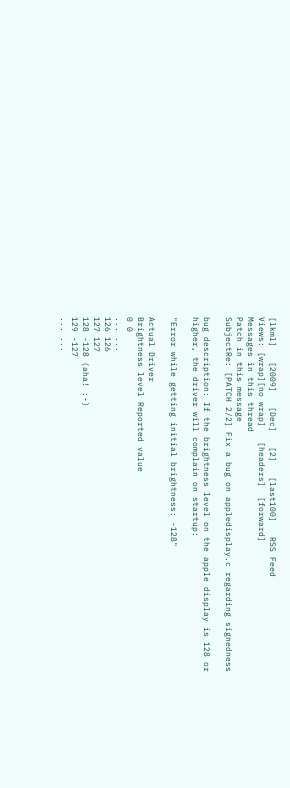[lkml]   [2009]   [Dec]   [2]   [last100]   RSS Feed
Views: [wrap][no wrap]   [headers]  [forward]
Messages in this thread
Patch in this message
SubjectRe: [PATCH 2/2] Fix a bug on appledisplay.c regarding signedness

bug description: If the brightness level on the apple display is 128 or
higher, the driver will complain on startup:

"Error while getting initial brightness: -128"

Actual Driver
Brightness level Reported value
0 0
... ...
126 126
127 127
128 -128 (aha! :-)
129 -127
... ...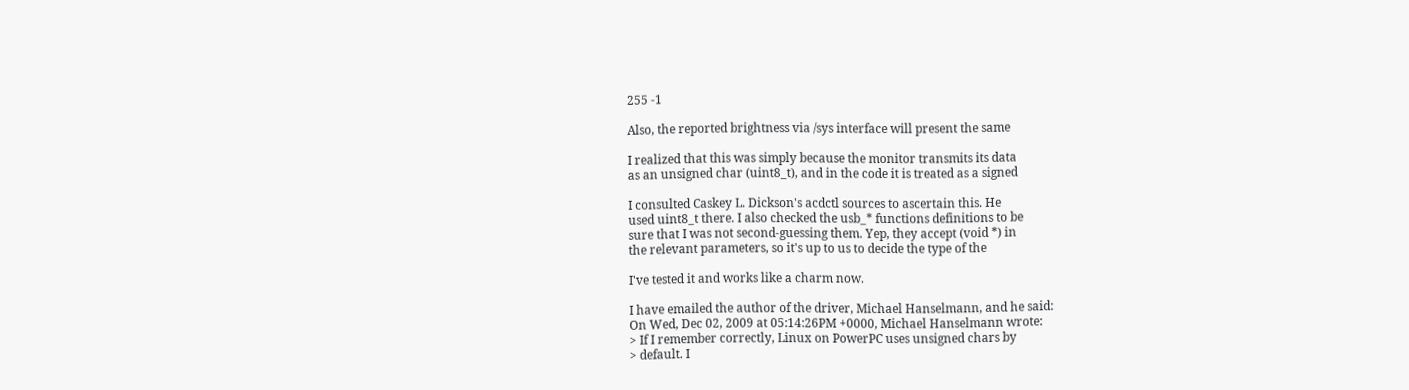255 -1

Also, the reported brightness via /sys interface will present the same

I realized that this was simply because the monitor transmits its data
as an unsigned char (uint8_t), and in the code it is treated as a signed

I consulted Caskey L. Dickson's acdctl sources to ascertain this. He
used uint8_t there. I also checked the usb_* functions definitions to be
sure that I was not second-guessing them. Yep, they accept (void *) in
the relevant parameters, so it's up to us to decide the type of the

I've tested it and works like a charm now.

I have emailed the author of the driver, Michael Hanselmann, and he said:
On Wed, Dec 02, 2009 at 05:14:26PM +0000, Michael Hanselmann wrote:
> If I remember correctly, Linux on PowerPC uses unsigned chars by
> default. I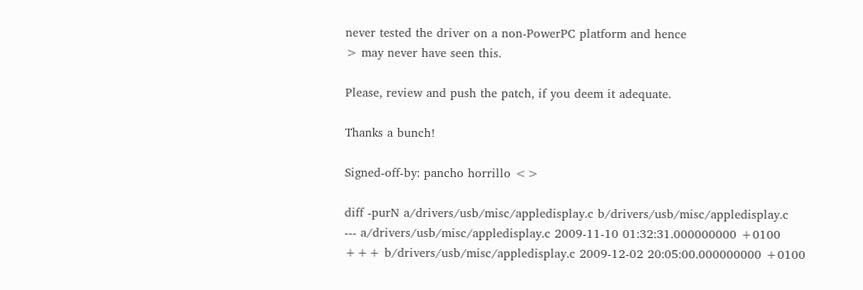never tested the driver on a non-PowerPC platform and hence
> may never have seen this.

Please, review and push the patch, if you deem it adequate.

Thanks a bunch!

Signed-off-by: pancho horrillo <>

diff -purN a/drivers/usb/misc/appledisplay.c b/drivers/usb/misc/appledisplay.c
--- a/drivers/usb/misc/appledisplay.c 2009-11-10 01:32:31.000000000 +0100
+++ b/drivers/usb/misc/appledisplay.c 2009-12-02 20:05:00.000000000 +0100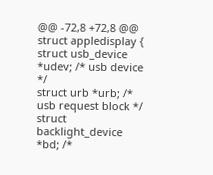@@ -72,8 +72,8 @@ struct appledisplay {
struct usb_device *udev; /* usb device */
struct urb *urb; /* usb request block */
struct backlight_device *bd; /*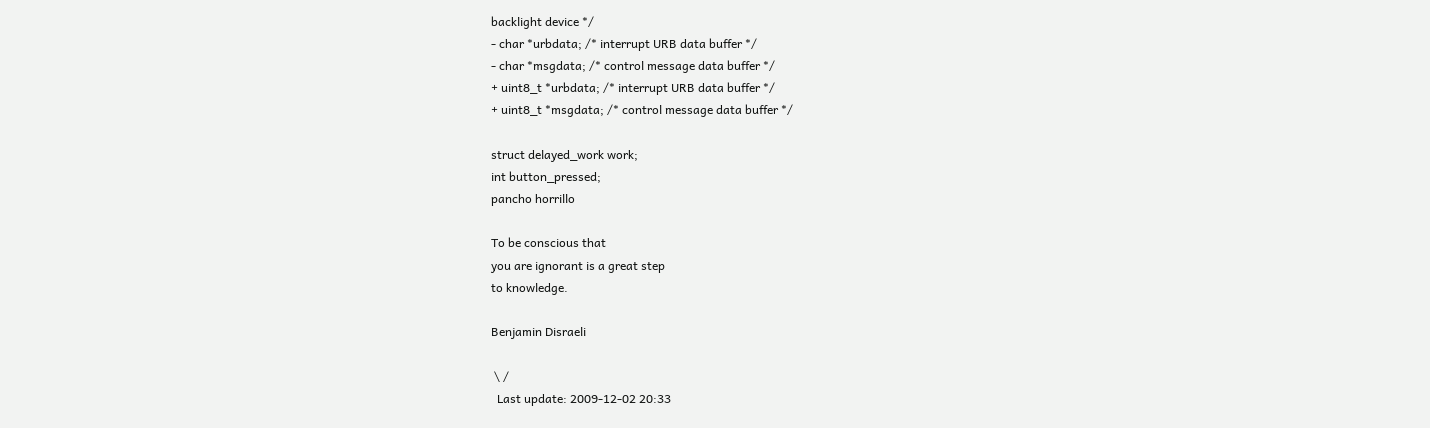backlight device */
- char *urbdata; /* interrupt URB data buffer */
- char *msgdata; /* control message data buffer */
+ uint8_t *urbdata; /* interrupt URB data buffer */
+ uint8_t *msgdata; /* control message data buffer */

struct delayed_work work;
int button_pressed;
pancho horrillo

To be conscious that
you are ignorant is a great step
to knowledge.

Benjamin Disraeli

 \ /
  Last update: 2009-12-02 20:33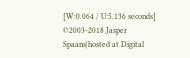[W:0.064 / U:5.136 seconds]
©2003-2018 Jasper Spaans|hosted at Digital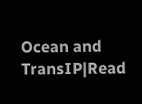Ocean and TransIP|Read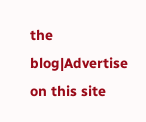the blog|Advertise on this site